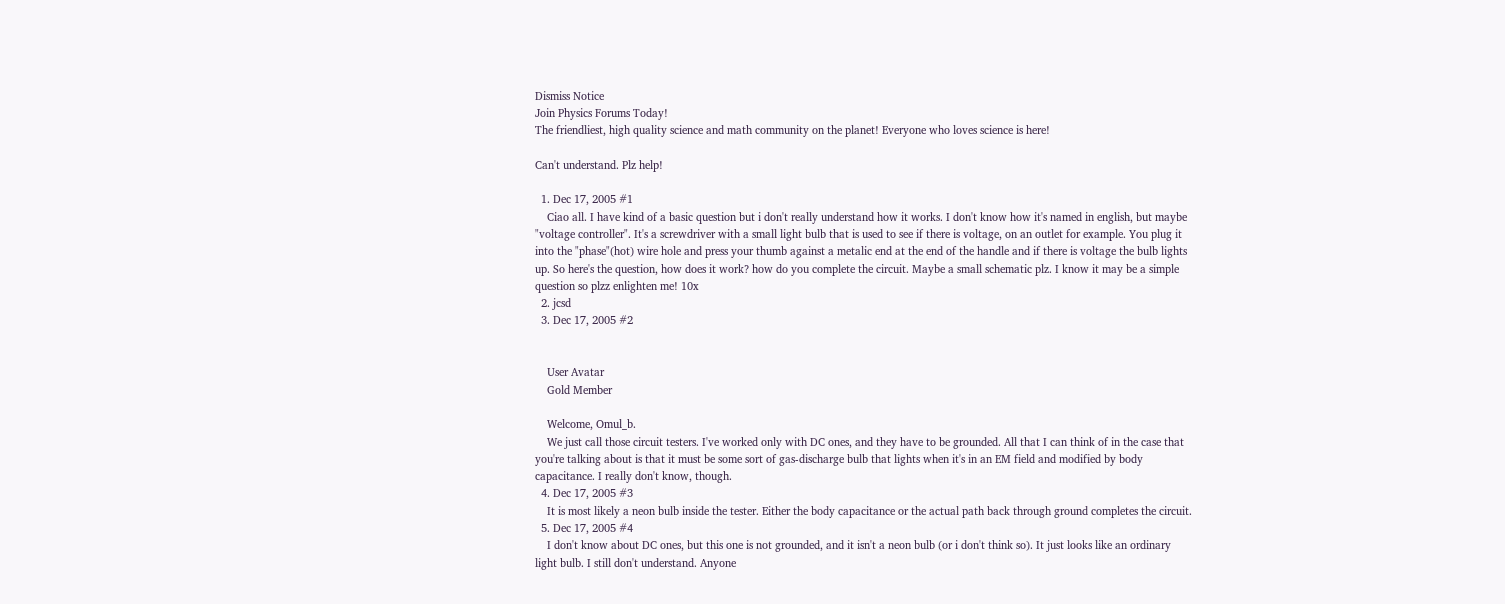Dismiss Notice
Join Physics Forums Today!
The friendliest, high quality science and math community on the planet! Everyone who loves science is here!

Can't understand. Plz help!

  1. Dec 17, 2005 #1
    Ciao all. I have kind of a basic question but i don't really understand how it works. I don't know how it's named in english, but maybe "voltage controller". It's a screwdriver with a small light bulb that is used to see if there is voltage, on an outlet for example. You plug it into the "phase"(hot) wire hole and press your thumb against a metalic end at the end of the handle and if there is voltage the bulb lights up. So here's the question, how does it work? how do you complete the circuit. Maybe a small schematic plz. I know it may be a simple question so plzz enlighten me! 10x
  2. jcsd
  3. Dec 17, 2005 #2


    User Avatar
    Gold Member

    Welcome, Omul_b.
    We just call those circuit testers. I've worked only with DC ones, and they have to be grounded. All that I can think of in the case that you're talking about is that it must be some sort of gas-discharge bulb that lights when it's in an EM field and modified by body capacitance. I really don't know, though.
  4. Dec 17, 2005 #3
    It is most likely a neon bulb inside the tester. Either the body capacitance or the actual path back through ground completes the circuit.
  5. Dec 17, 2005 #4
    I don't know about DC ones, but this one is not grounded, and it isn't a neon bulb (or i don't think so). It just looks like an ordinary light bulb. I still don't understand. Anyone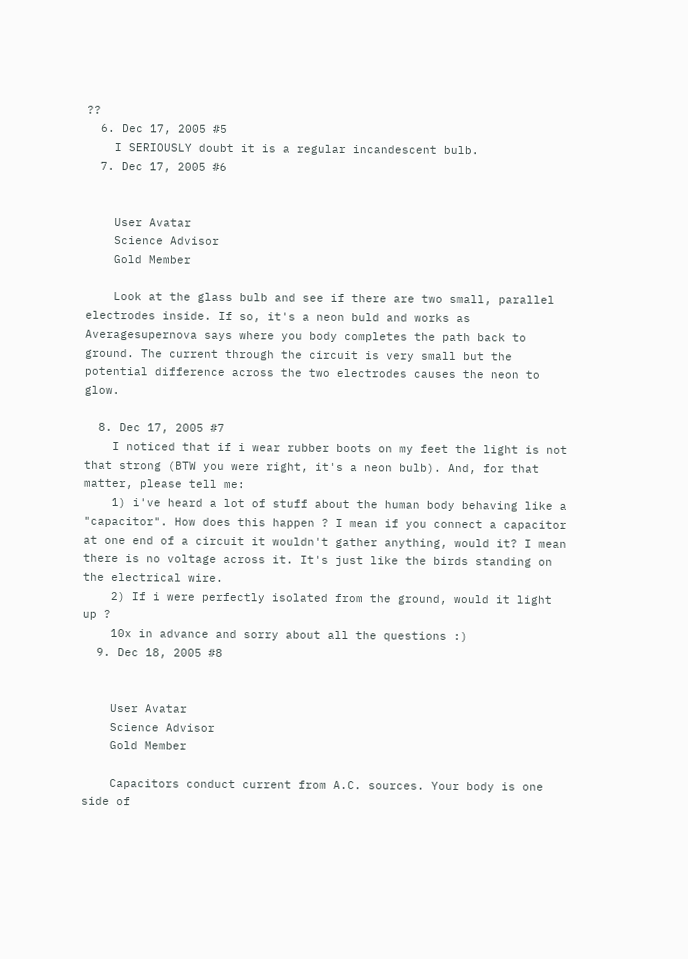??
  6. Dec 17, 2005 #5
    I SERIOUSLY doubt it is a regular incandescent bulb.
  7. Dec 17, 2005 #6


    User Avatar
    Science Advisor
    Gold Member

    Look at the glass bulb and see if there are two small, parallel electrodes inside. If so, it's a neon buld and works as Averagesupernova says where you body completes the path back to ground. The current through the circuit is very small but the potential difference across the two electrodes causes the neon to glow.

  8. Dec 17, 2005 #7
    I noticed that if i wear rubber boots on my feet the light is not that strong (BTW you were right, it's a neon bulb). And, for that matter, please tell me:
    1) i've heard a lot of stuff about the human body behaving like a "capacitor". How does this happen ? I mean if you connect a capacitor at one end of a circuit it wouldn't gather anything, would it? I mean there is no voltage across it. It's just like the birds standing on the electrical wire.
    2) If i were perfectly isolated from the ground, would it light up ?
    10x in advance and sorry about all the questions :)
  9. Dec 18, 2005 #8


    User Avatar
    Science Advisor
    Gold Member

    Capacitors conduct current from A.C. sources. Your body is one side of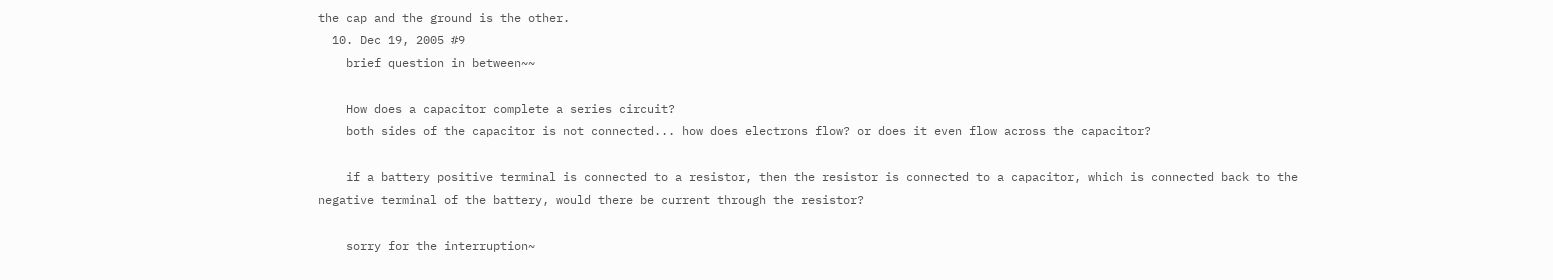the cap and the ground is the other.
  10. Dec 19, 2005 #9
    brief question in between~~

    How does a capacitor complete a series circuit?
    both sides of the capacitor is not connected... how does electrons flow? or does it even flow across the capacitor?

    if a battery positive terminal is connected to a resistor, then the resistor is connected to a capacitor, which is connected back to the negative terminal of the battery, would there be current through the resistor?

    sorry for the interruption~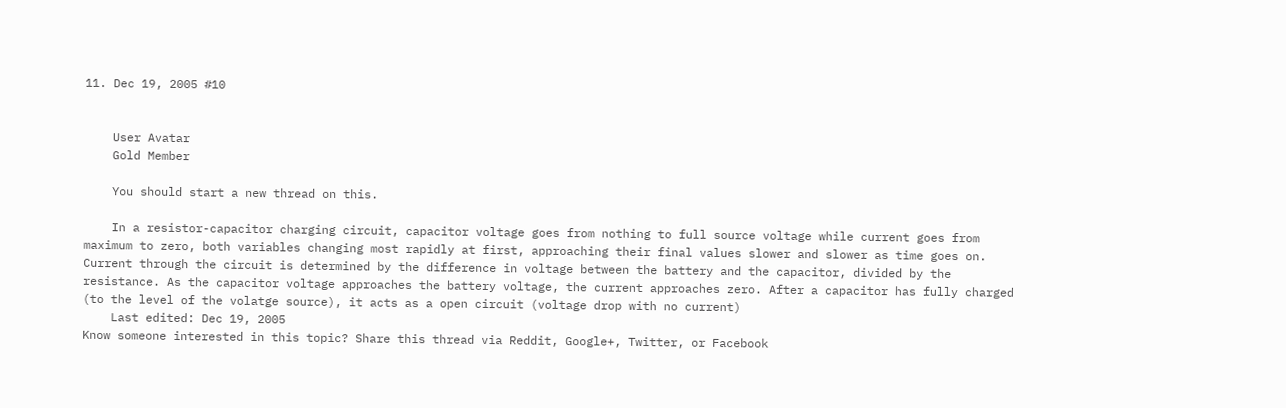11. Dec 19, 2005 #10


    User Avatar
    Gold Member

    You should start a new thread on this.

    In a resistor-capacitor charging circuit, capacitor voltage goes from nothing to full source voltage while current goes from maximum to zero, both variables changing most rapidly at first, approaching their final values slower and slower as time goes on. Current through the circuit is determined by the difference in voltage between the battery and the capacitor, divided by the resistance. As the capacitor voltage approaches the battery voltage, the current approaches zero. After a capacitor has fully charged (to the level of the volatge source), it acts as a open circuit (voltage drop with no current)
    Last edited: Dec 19, 2005
Know someone interested in this topic? Share this thread via Reddit, Google+, Twitter, or Facebook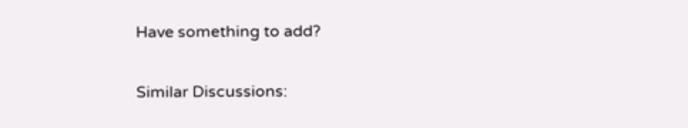Have something to add?

Similar Discussions: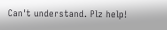Can't understand. Plz help!